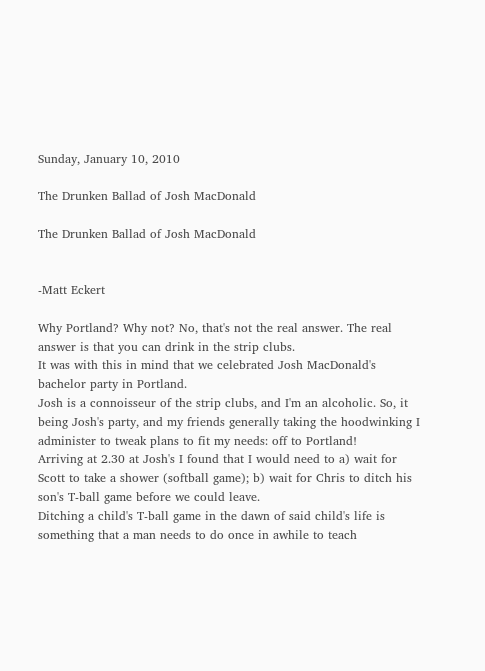Sunday, January 10, 2010

The Drunken Ballad of Josh MacDonald

The Drunken Ballad of Josh MacDonald


-Matt Eckert

Why Portland? Why not? No, that's not the real answer. The real answer is that you can drink in the strip clubs.
It was with this in mind that we celebrated Josh MacDonald's bachelor party in Portland.
Josh is a connoisseur of the strip clubs, and I'm an alcoholic. So, it being Josh's party, and my friends generally taking the hoodwinking I administer to tweak plans to fit my needs: off to Portland!
Arriving at 2.30 at Josh's I found that I would need to a) wait for Scott to take a shower (softball game); b) wait for Chris to ditch his son's T-ball game before we could leave.
Ditching a child's T-ball game in the dawn of said child's life is something that a man needs to do once in awhile to teach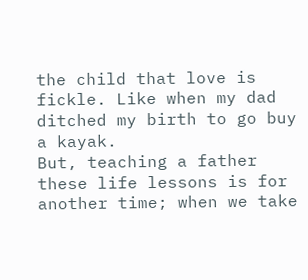the child that love is fickle. Like when my dad ditched my birth to go buy a kayak.
But, teaching a father these life lessons is for another time; when we take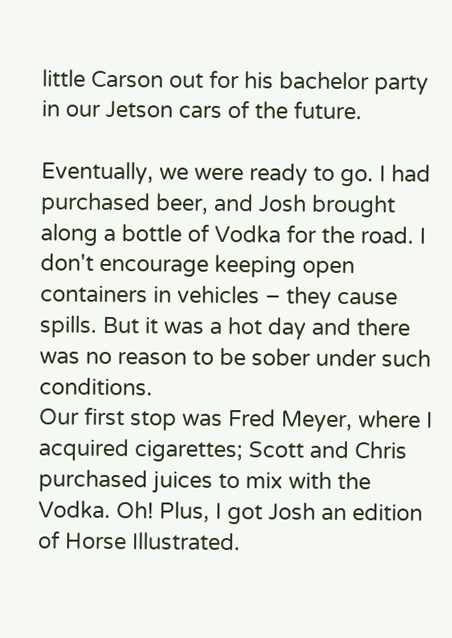little Carson out for his bachelor party in our Jetson cars of the future.

Eventually, we were ready to go. I had purchased beer, and Josh brought along a bottle of Vodka for the road. I don't encourage keeping open containers in vehicles – they cause spills. But it was a hot day and there was no reason to be sober under such conditions.
Our first stop was Fred Meyer, where I acquired cigarettes; Scott and Chris purchased juices to mix with the Vodka. Oh! Plus, I got Josh an edition of Horse Illustrated.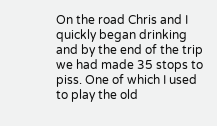On the road Chris and I quickly began drinking and by the end of the trip we had made 35 stops to piss. One of which I used to play the old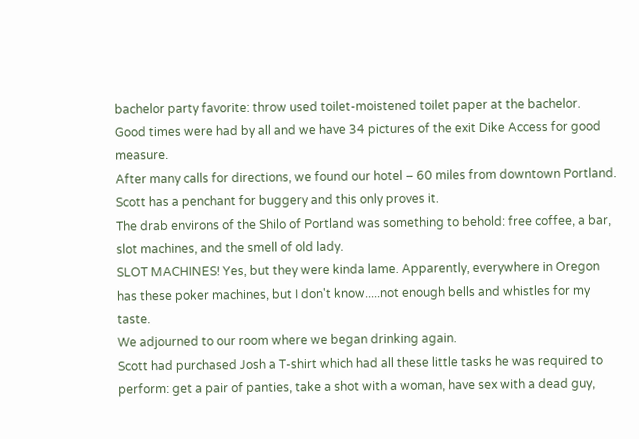bachelor party favorite: throw used toilet-moistened toilet paper at the bachelor.
Good times were had by all and we have 34 pictures of the exit Dike Access for good measure.
After many calls for directions, we found our hotel – 60 miles from downtown Portland. Scott has a penchant for buggery and this only proves it.
The drab environs of the Shilo of Portland was something to behold: free coffee, a bar, slot machines, and the smell of old lady.
SLOT MACHINES! Yes, but they were kinda lame. Apparently, everywhere in Oregon has these poker machines, but I don't know.....not enough bells and whistles for my taste.
We adjourned to our room where we began drinking again.
Scott had purchased Josh a T-shirt which had all these little tasks he was required to perform: get a pair of panties, take a shot with a woman, have sex with a dead guy,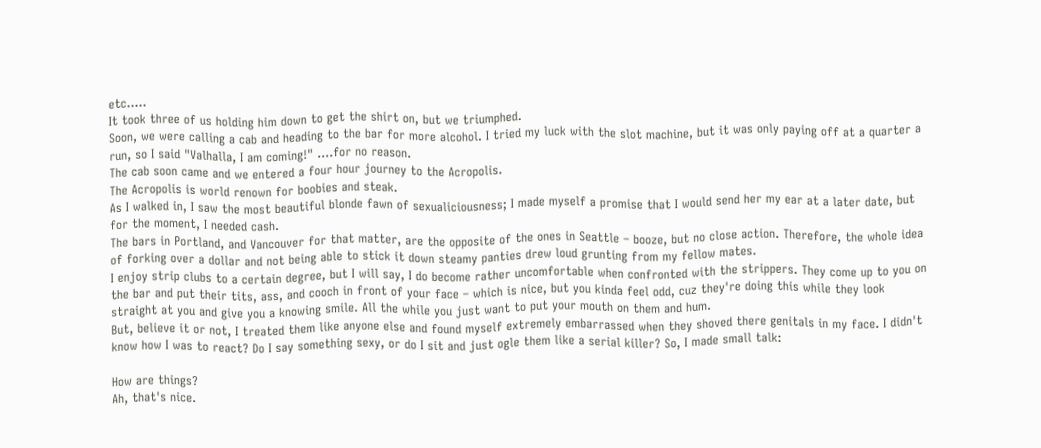etc.....
It took three of us holding him down to get the shirt on, but we triumphed.
Soon, we were calling a cab and heading to the bar for more alcohol. I tried my luck with the slot machine, but it was only paying off at a quarter a run, so I said "Valhalla, I am coming!" ....for no reason.
The cab soon came and we entered a four hour journey to the Acropolis.
The Acropolis is world renown for boobies and steak.
As I walked in, I saw the most beautiful blonde fawn of sexualiciousness; I made myself a promise that I would send her my ear at a later date, but for the moment, I needed cash.
The bars in Portland, and Vancouver for that matter, are the opposite of the ones in Seattle – booze, but no close action. Therefore, the whole idea of forking over a dollar and not being able to stick it down steamy panties drew loud grunting from my fellow mates.
I enjoy strip clubs to a certain degree, but I will say, I do become rather uncomfortable when confronted with the strippers. They come up to you on the bar and put their tits, ass, and cooch in front of your face – which is nice, but you kinda feel odd, cuz they're doing this while they look straight at you and give you a knowing smile. All the while you just want to put your mouth on them and hum.
But, believe it or not, I treated them like anyone else and found myself extremely embarrassed when they shoved there genitals in my face. I didn't know how I was to react? Do I say something sexy, or do I sit and just ogle them like a serial killer? So, I made small talk:

How are things?
Ah, that's nice.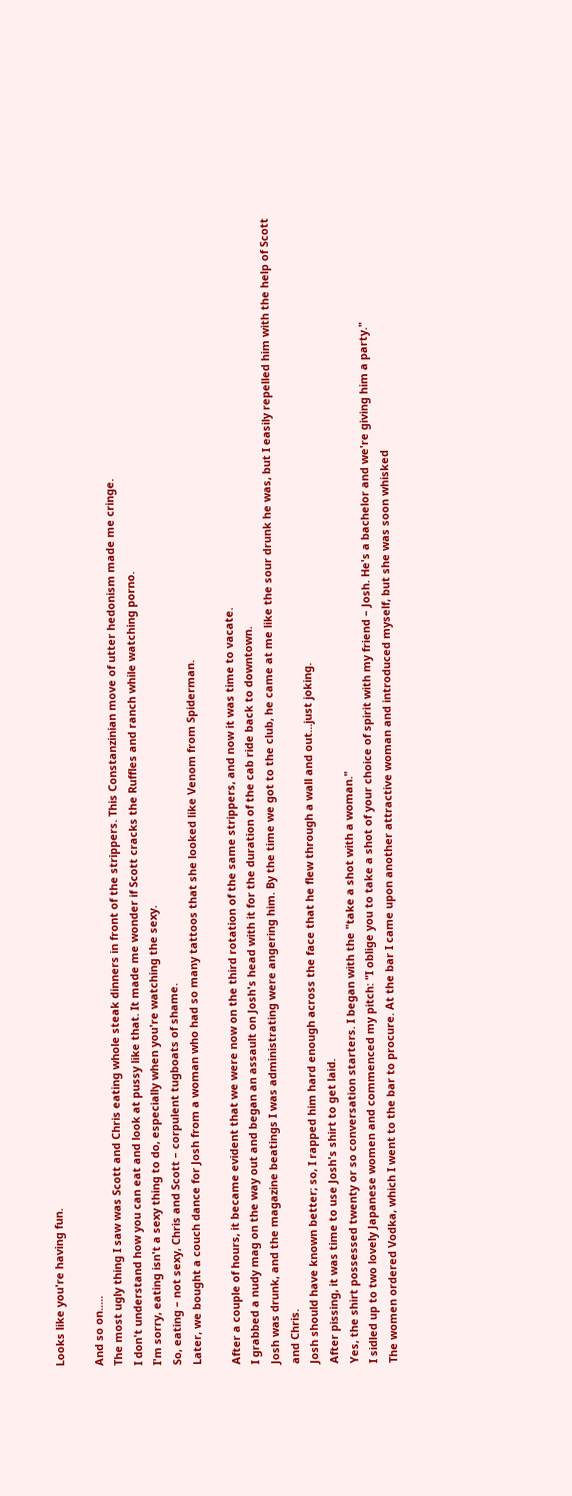Looks like you're having fun.

And so on.....
The most ugly thing I saw was Scott and Chris eating whole steak dinners in front of the strippers. This Constanzinian move of utter hedonism made me cringe.
I don't understand how you can eat and look at pussy like that. It made me wonder if Scott cracks the Ruffles and ranch while watching porno.
I'm sorry, eating isn't a sexy thing to do, especially when you're watching the sexy.
So, eating – not sexy, Chris and Scott – corpulent tugboats of shame.
Later, we bought a couch dance for Josh from a woman who had so many tattoos that she looked like Venom from Spiderman.

After a couple of hours, it became evident that we were now on the third rotation of the same strippers, and now it was time to vacate.
I grabbed a nudy mag on the way out and began an assault on Josh's head with it for the duration of the cab ride back to downtown.
Josh was drunk, and the magazine beatings I was administrating were angering him. By the time we got to the club, he came at me like the sour drunk he was, but I easily repelled him with the help of Scott and Chris.
Josh should have known better; so, I rapped him hard enough across the face that he flew through a wall and out...just joking.
After pissing, it was time to use Josh's shirt to get laid.
Yes, the shirt possessed twenty or so conversation starters. I began with the "take a shot with a woman."
I sidled up to two lovely Japanese women and commenced my pitch: "I oblige you to take a shot of your choice of spirit with my friend – Josh. He's a bachelor and we're giving him a party."
The women ordered Vodka, which I went to the bar to procure. At the bar I came upon another attractive woman and introduced myself, but she was soon whisked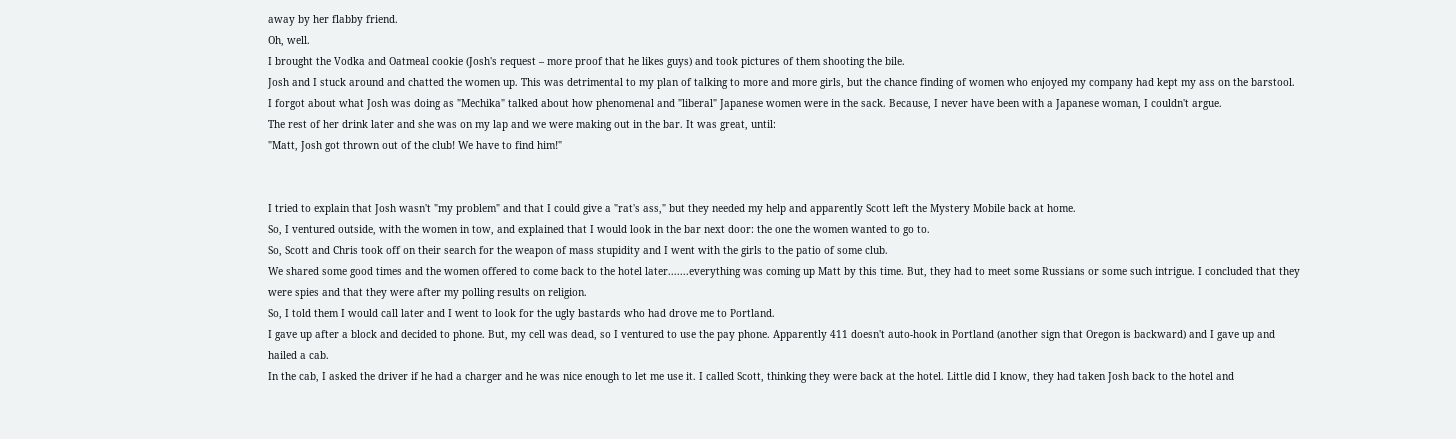away by her flabby friend.
Oh, well.
I brought the Vodka and Oatmeal cookie (Josh's request – more proof that he likes guys) and took pictures of them shooting the bile.
Josh and I stuck around and chatted the women up. This was detrimental to my plan of talking to more and more girls, but the chance finding of women who enjoyed my company had kept my ass on the barstool.
I forgot about what Josh was doing as "Mechika" talked about how phenomenal and "liberal" Japanese women were in the sack. Because, I never have been with a Japanese woman, I couldn't argue.
The rest of her drink later and she was on my lap and we were making out in the bar. It was great, until:
"Matt, Josh got thrown out of the club! We have to find him!"


I tried to explain that Josh wasn't "my problem" and that I could give a "rat's ass," but they needed my help and apparently Scott left the Mystery Mobile back at home.
So, I ventured outside, with the women in tow, and explained that I would look in the bar next door: the one the women wanted to go to.
So, Scott and Chris took off on their search for the weapon of mass stupidity and I went with the girls to the patio of some club.
We shared some good times and the women offered to come back to the hotel later.......everything was coming up Matt by this time. But, they had to meet some Russians or some such intrigue. I concluded that they were spies and that they were after my polling results on religion.
So, I told them I would call later and I went to look for the ugly bastards who had drove me to Portland.
I gave up after a block and decided to phone. But, my cell was dead, so I ventured to use the pay phone. Apparently 411 doesn't auto-hook in Portland (another sign that Oregon is backward) and I gave up and hailed a cab.
In the cab, I asked the driver if he had a charger and he was nice enough to let me use it. I called Scott, thinking they were back at the hotel. Little did I know, they had taken Josh back to the hotel and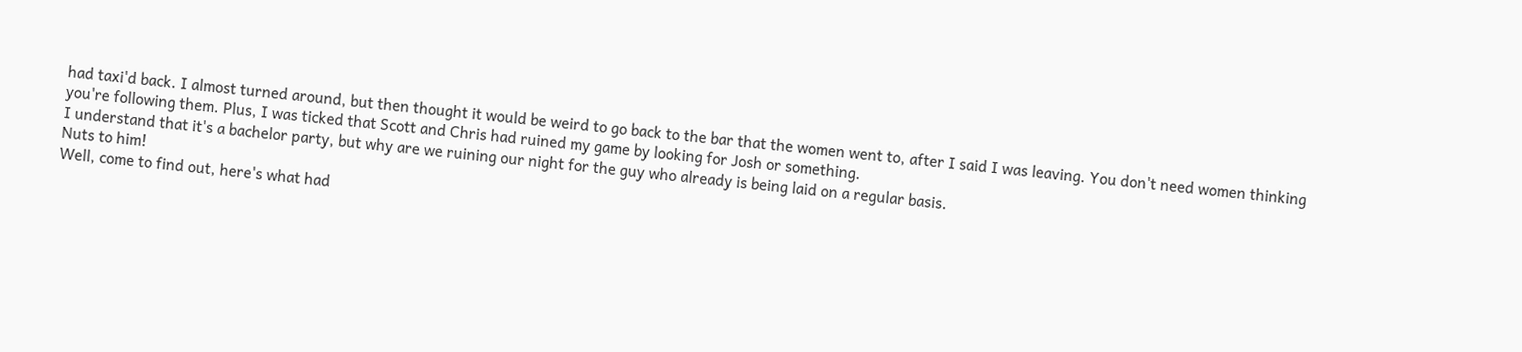had taxi'd back. I almost turned around, but then thought it would be weird to go back to the bar that the women went to, after I said I was leaving. You don't need women thinking you're following them. Plus, I was ticked that Scott and Chris had ruined my game by looking for Josh or something.
I understand that it's a bachelor party, but why are we ruining our night for the guy who already is being laid on a regular basis.
Nuts to him!
Well, come to find out, here's what had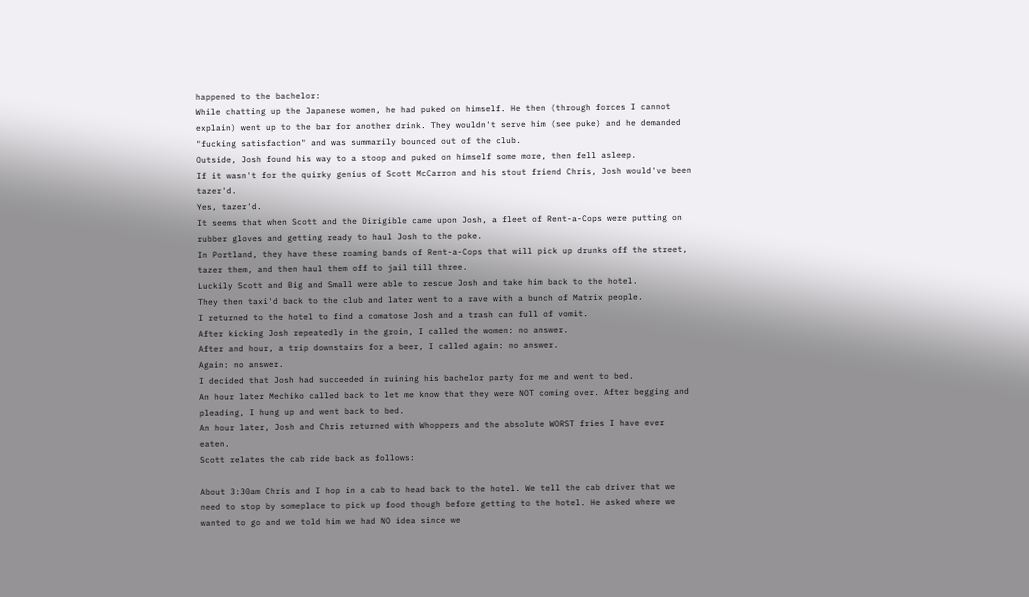happened to the bachelor:
While chatting up the Japanese women, he had puked on himself. He then (through forces I cannot explain) went up to the bar for another drink. They wouldn't serve him (see puke) and he demanded "fucking satisfaction" and was summarily bounced out of the club.
Outside, Josh found his way to a stoop and puked on himself some more, then fell asleep.
If it wasn't for the quirky genius of Scott McCarron and his stout friend Chris, Josh would've been tazer'd.
Yes, tazer'd.
It seems that when Scott and the Dirigible came upon Josh, a fleet of Rent-a-Cops were putting on rubber gloves and getting ready to haul Josh to the poke.
In Portland, they have these roaming bands of Rent-a-Cops that will pick up drunks off the street, tazer them, and then haul them off to jail till three.
Luckily Scott and Big and Small were able to rescue Josh and take him back to the hotel.
They then taxi'd back to the club and later went to a rave with a bunch of Matrix people.
I returned to the hotel to find a comatose Josh and a trash can full of vomit.
After kicking Josh repeatedly in the groin, I called the women: no answer.
After and hour, a trip downstairs for a beer, I called again: no answer.
Again: no answer.
I decided that Josh had succeeded in ruining his bachelor party for me and went to bed.
An hour later Mechiko called back to let me know that they were NOT coming over. After begging and pleading, I hung up and went back to bed.
An hour later, Josh and Chris returned with Whoppers and the absolute WORST fries I have ever eaten.
Scott relates the cab ride back as follows:

About 3:30am Chris and I hop in a cab to head back to the hotel. We tell the cab driver that we need to stop by someplace to pick up food though before getting to the hotel. He asked where we wanted to go and we told him we had NO idea since we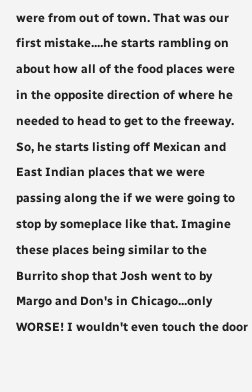were from out of town. That was our first mistake....he starts rambling on about how all of the food places were in the opposite direction of where he needed to head to get to the freeway. So, he starts listing off Mexican and East Indian places that we were passing along the if we were going to stop by someplace like that. Imagine these places being similar to the Burrito shop that Josh went to by Margo and Don's in Chicago...only WORSE! I wouldn't even touch the door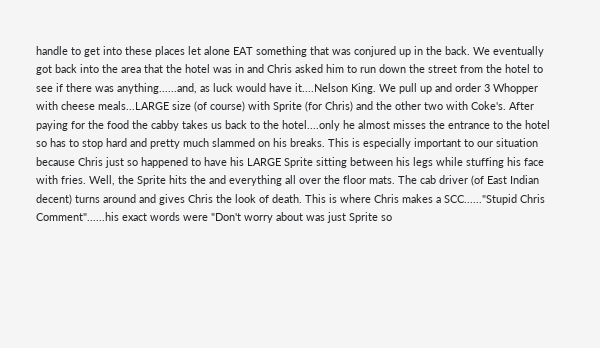handle to get into these places let alone EAT something that was conjured up in the back. We eventually got back into the area that the hotel was in and Chris asked him to run down the street from the hotel to see if there was anything......and, as luck would have it....Nelson King. We pull up and order 3 Whopper with cheese meals...LARGE size (of course) with Sprite (for Chris) and the other two with Coke's. After paying for the food the cabby takes us back to the hotel....only he almost misses the entrance to the hotel so has to stop hard and pretty much slammed on his breaks. This is especially important to our situation because Chris just so happened to have his LARGE Sprite sitting between his legs while stuffing his face with fries. Well, the Sprite hits the and everything all over the floor mats. The cab driver (of East Indian decent) turns around and gives Chris the look of death. This is where Chris makes a SCC......"Stupid Chris Comment"......his exact words were "Don't worry about was just Sprite so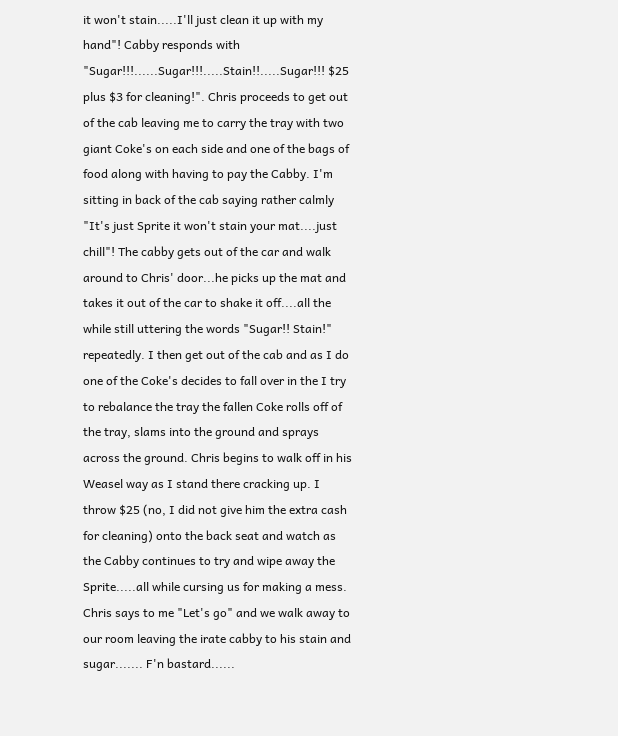it won't stain.....I'll just clean it up with my hand"! Cabby responds with "Sugar!!!......Sugar!!!.....Stain!!.....Sugar!!! $25 plus $3 for cleaning!". Chris proceeds to get out of the cab leaving me to carry the tray with two giant Coke's on each side and one of the bags of food along with having to pay the Cabby. I'm sitting in back of the cab saying rather calmly "It's just Sprite it won't stain your mat....just chill"! The cabby gets out of the car and walk around to Chris' door...he picks up the mat and takes it out of the car to shake it off....all the while still uttering the words "Sugar!! Stain!" repeatedly. I then get out of the cab and as I do one of the Coke's decides to fall over in the I try to rebalance the tray the fallen Coke rolls off of the tray, slams into the ground and sprays across the ground. Chris begins to walk off in his Weasel way as I stand there cracking up. I throw $25 (no, I did not give him the extra cash for cleaning) onto the back seat and watch as the Cabby continues to try and wipe away the Sprite.....all while cursing us for making a mess. Chris says to me "Let's go" and we walk away to our room leaving the irate cabby to his stain and sugar....... F'n bastard......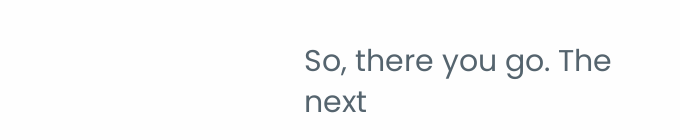So, there you go. The next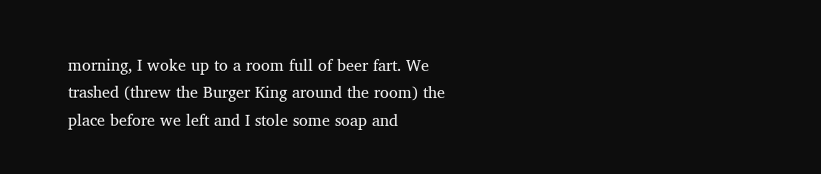morning, I woke up to a room full of beer fart. We trashed (threw the Burger King around the room) the place before we left and I stole some soap and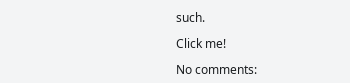such.

Click me!

No comments: